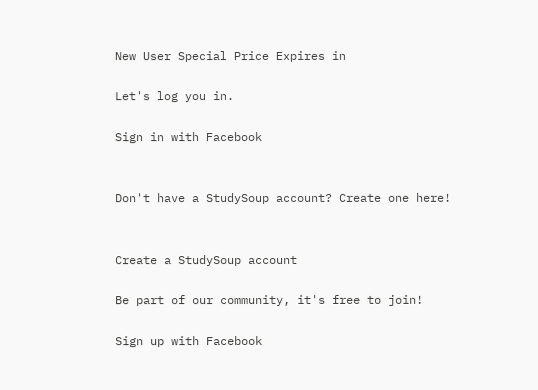New User Special Price Expires in

Let's log you in.

Sign in with Facebook


Don't have a StudySoup account? Create one here!


Create a StudySoup account

Be part of our community, it's free to join!

Sign up with Facebook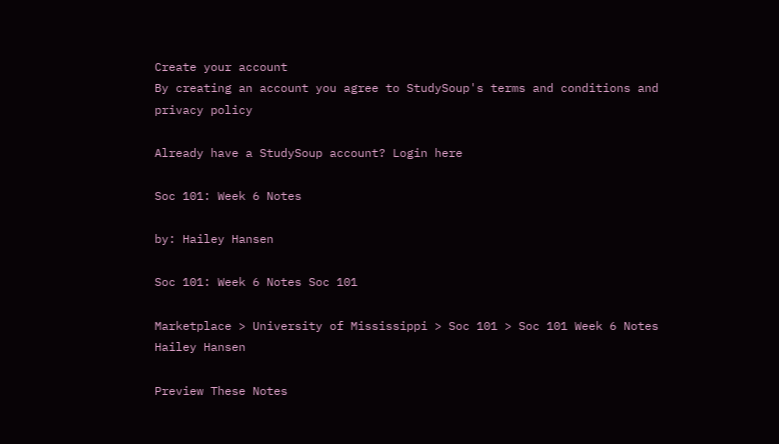Create your account
By creating an account you agree to StudySoup's terms and conditions and privacy policy

Already have a StudySoup account? Login here

Soc 101: Week 6 Notes

by: Hailey Hansen

Soc 101: Week 6 Notes Soc 101

Marketplace > University of Mississippi > Soc 101 > Soc 101 Week 6 Notes
Hailey Hansen

Preview These Notes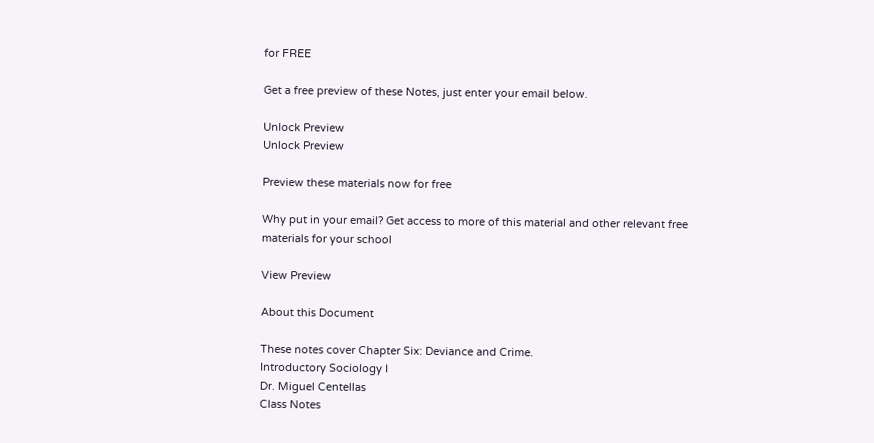for FREE

Get a free preview of these Notes, just enter your email below.

Unlock Preview
Unlock Preview

Preview these materials now for free

Why put in your email? Get access to more of this material and other relevant free materials for your school

View Preview

About this Document

These notes cover Chapter Six: Deviance and Crime.
Introductory Sociology I
Dr. Miguel Centellas
Class Notes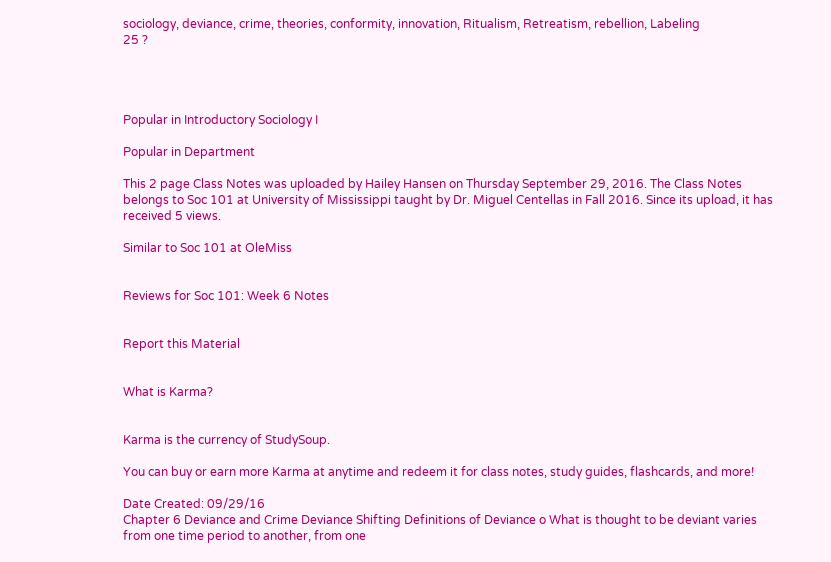sociology, deviance, crime, theories, conformity, innovation, Ritualism, Retreatism, rebellion, Labeling
25 ?




Popular in Introductory Sociology I

Popular in Department

This 2 page Class Notes was uploaded by Hailey Hansen on Thursday September 29, 2016. The Class Notes belongs to Soc 101 at University of Mississippi taught by Dr. Miguel Centellas in Fall 2016. Since its upload, it has received 5 views.

Similar to Soc 101 at OleMiss


Reviews for Soc 101: Week 6 Notes


Report this Material


What is Karma?


Karma is the currency of StudySoup.

You can buy or earn more Karma at anytime and redeem it for class notes, study guides, flashcards, and more!

Date Created: 09/29/16
Chapter 6 Deviance and Crime Deviance Shifting Definitions of Deviance o What is thought to be deviant varies from one time period to another, from one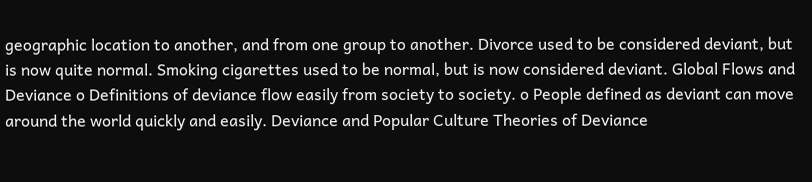geographic location to another, and from one group to another. Divorce used to be considered deviant, but is now quite normal. Smoking cigarettes used to be normal, but is now considered deviant. Global Flows and Deviance o Definitions of deviance flow easily from society to society. o People defined as deviant can move around the world quickly and easily. Deviance and Popular Culture Theories of Deviance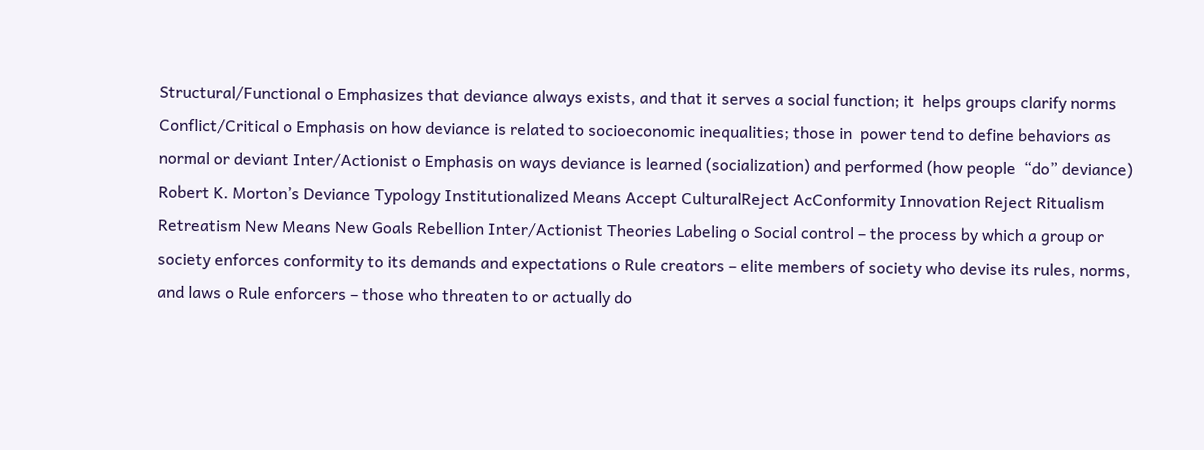Structural/Functional o Emphasizes that deviance always exists, and that it serves a social function; it  helps groups clarify norms Conflict/Critical o Emphasis on how deviance is related to socioeconomic inequalities; those in  power tend to define behaviors as normal or deviant Inter/Actionist o Emphasis on ways deviance is learned (socialization) and performed (how people  “do” deviance) Robert K. Morton’s Deviance Typology Institutionalized Means Accept CulturalReject AcConformity Innovation Reject Ritualism Retreatism New Means New Goals Rebellion Inter/Actionist Theories Labeling o Social control – the process by which a group or society enforces conformity to its demands and expectations o Rule creators – elite members of society who devise its rules, norms, and laws o Rule enforcers – those who threaten to or actually do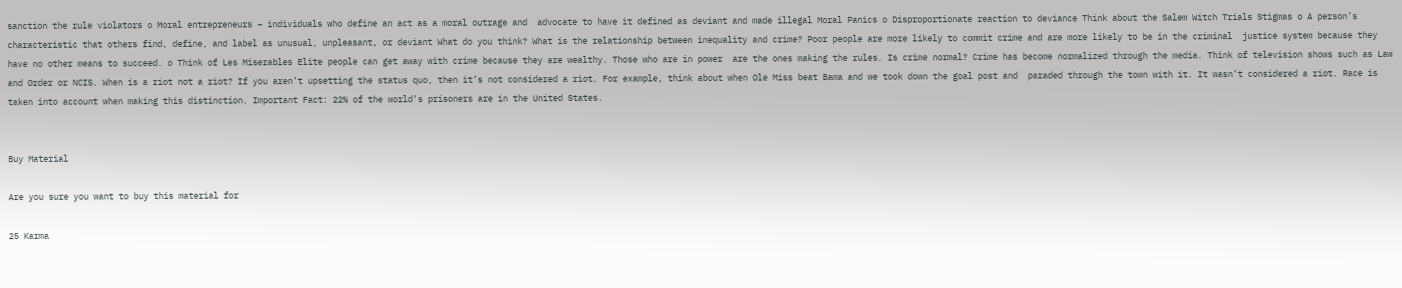sanction the rule violators o Moral entrepreneurs – individuals who define an act as a moral outrage and  advocate to have it defined as deviant and made illegal Moral Panics o Disproportionate reaction to deviance Think about the Salem Witch Trials Stigmas o A person’s characteristic that others find, define, and label as unusual, unpleasant, or deviant What do you think? What is the relationship between inequality and crime? Poor people are more likely to commit crime and are more likely to be in the criminal  justice system because they have no other means to succeed. o Think of Les Miserables Elite people can get away with crime because they are wealthy. Those who are in power  are the ones making the rules. Is crime normal? Crime has become normalized through the media. Think of television shows such as Law and Order or NCIS. When is a riot not a riot? If you aren’t upsetting the status quo, then it’s not considered a riot. For example, think about when Ole Miss beat Bama and we took down the goal post and  paraded through the town with it. It wasn’t considered a riot. Race is taken into account when making this distinction. Important Fact: 22% of the world’s prisoners are in the United States.


Buy Material

Are you sure you want to buy this material for

25 Karma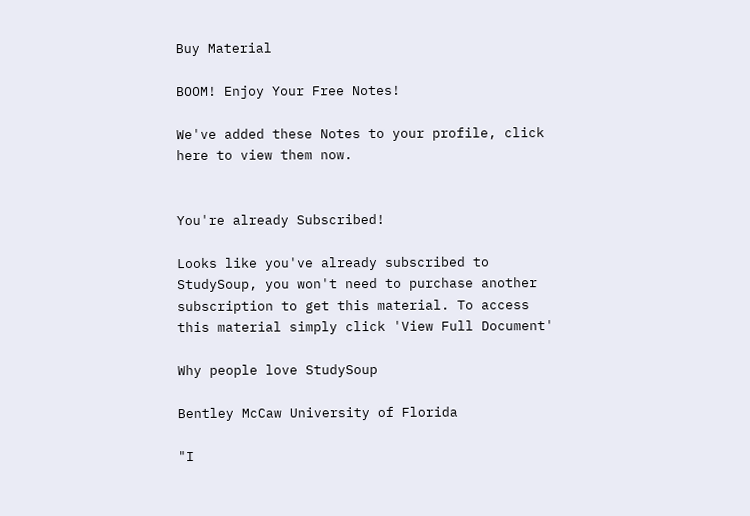Buy Material

BOOM! Enjoy Your Free Notes!

We've added these Notes to your profile, click here to view them now.


You're already Subscribed!

Looks like you've already subscribed to StudySoup, you won't need to purchase another subscription to get this material. To access this material simply click 'View Full Document'

Why people love StudySoup

Bentley McCaw University of Florida

"I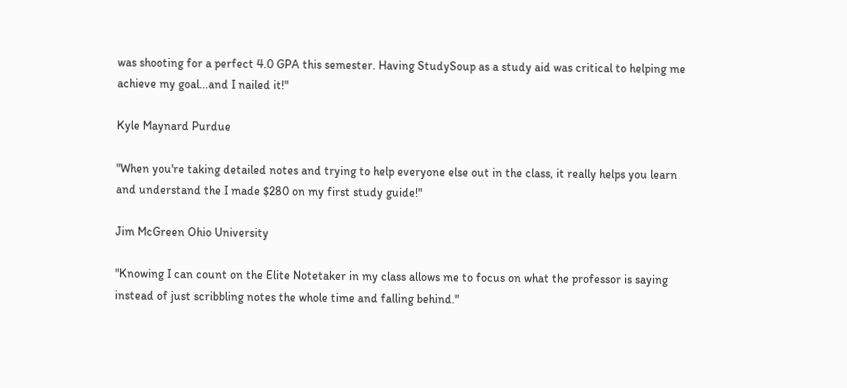was shooting for a perfect 4.0 GPA this semester. Having StudySoup as a study aid was critical to helping me achieve my goal...and I nailed it!"

Kyle Maynard Purdue

"When you're taking detailed notes and trying to help everyone else out in the class, it really helps you learn and understand the I made $280 on my first study guide!"

Jim McGreen Ohio University

"Knowing I can count on the Elite Notetaker in my class allows me to focus on what the professor is saying instead of just scribbling notes the whole time and falling behind."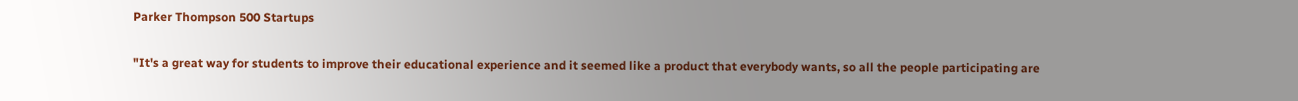Parker Thompson 500 Startups

"It's a great way for students to improve their educational experience and it seemed like a product that everybody wants, so all the people participating are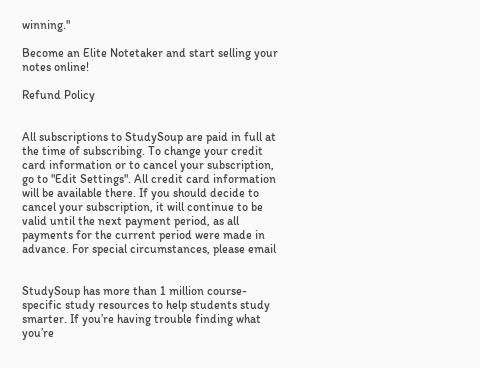winning."

Become an Elite Notetaker and start selling your notes online!

Refund Policy


All subscriptions to StudySoup are paid in full at the time of subscribing. To change your credit card information or to cancel your subscription, go to "Edit Settings". All credit card information will be available there. If you should decide to cancel your subscription, it will continue to be valid until the next payment period, as all payments for the current period were made in advance. For special circumstances, please email


StudySoup has more than 1 million course-specific study resources to help students study smarter. If you’re having trouble finding what you’re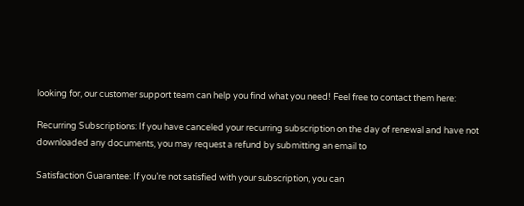looking for, our customer support team can help you find what you need! Feel free to contact them here:

Recurring Subscriptions: If you have canceled your recurring subscription on the day of renewal and have not downloaded any documents, you may request a refund by submitting an email to

Satisfaction Guarantee: If you’re not satisfied with your subscription, you can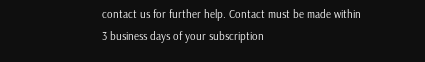contact us for further help. Contact must be made within 3 business days of your subscription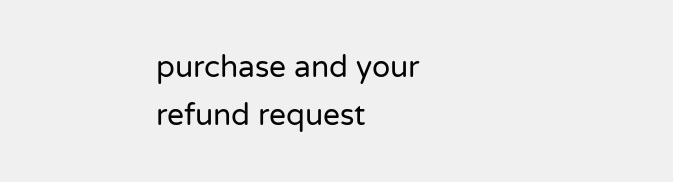purchase and your refund request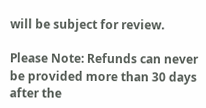will be subject for review.

Please Note: Refunds can never be provided more than 30 days after the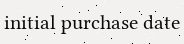initial purchase date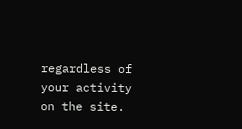regardless of your activity on the site.